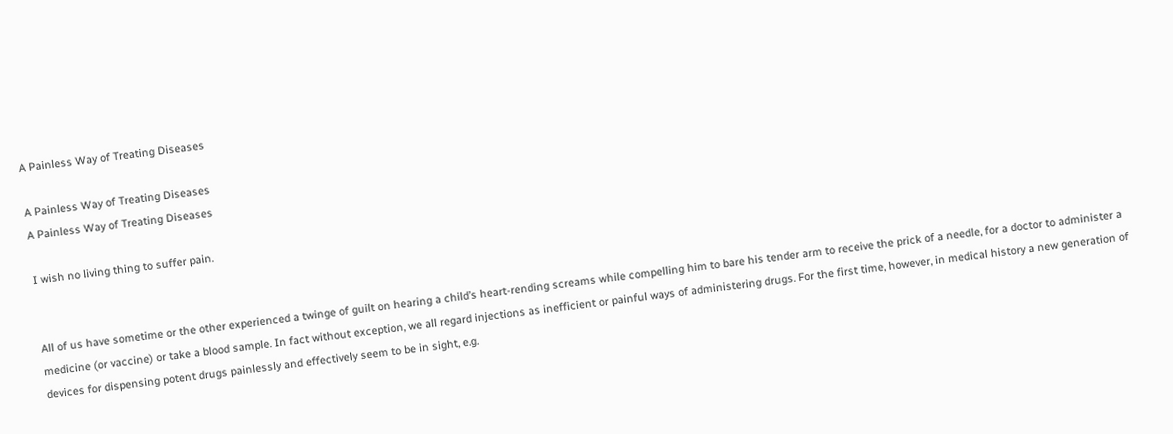A Painless Way of Treating Diseases

A Painless Way of Treating Diseases
A Painless Way of Treating Diseases

I wish no living thing to suffer pain.


All of us have sometime or the other experienced a twinge of guilt on hearing a child’s heart-rending screams while compelling him to bare his tender arm to receive the prick of a needle, for a doctor to administer a medicine (or vaccine) or take a blood sample. In fact without exception, we all regard injections as inefficient or painful ways of administering drugs. For the first time, however, in medical history a new generation of devices for dispensing potent drugs painlessly and effectively seem to be in sight, e.g.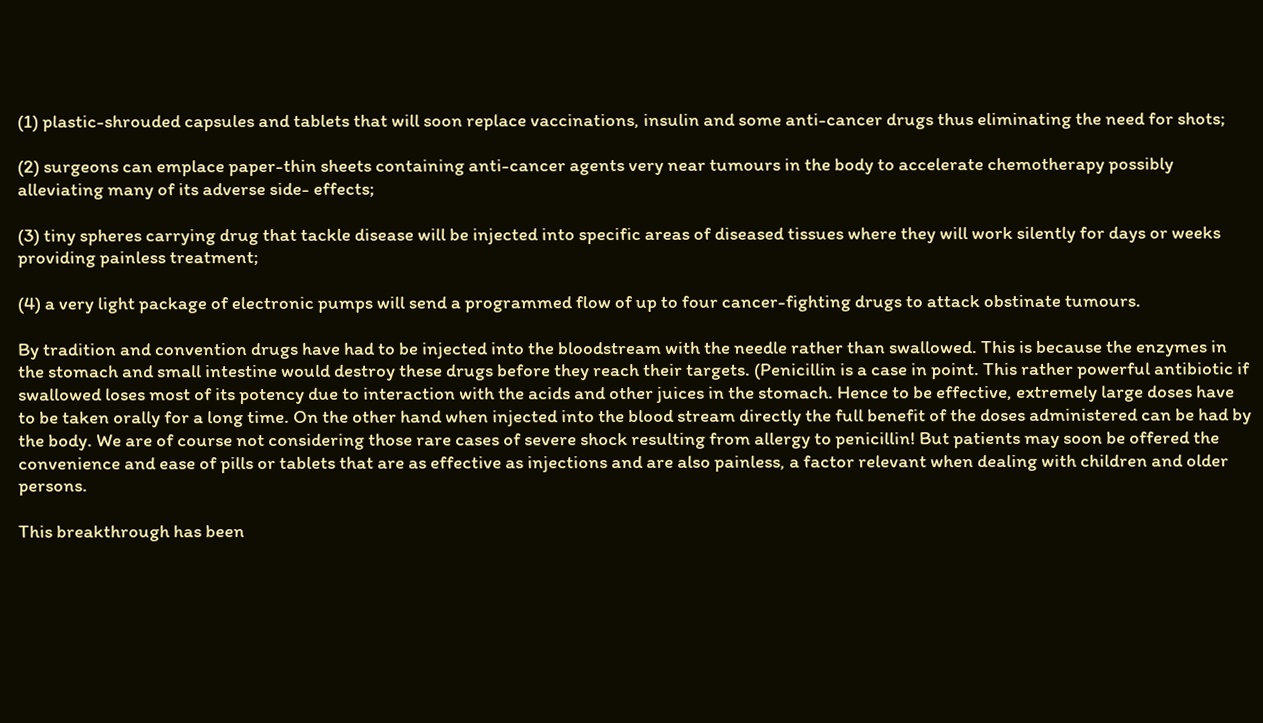(1) plastic-shrouded capsules and tablets that will soon replace vaccinations, insulin and some anti-cancer drugs thus eliminating the need for shots;

(2) surgeons can emplace paper-thin sheets containing anti-cancer agents very near tumours in the body to accelerate chemotherapy possibly alleviating many of its adverse side- effects;

(3) tiny spheres carrying drug that tackle disease will be injected into specific areas of diseased tissues where they will work silently for days or weeks providing painless treatment;

(4) a very light package of electronic pumps will send a programmed flow of up to four cancer-fighting drugs to attack obstinate tumours.

By tradition and convention drugs have had to be injected into the bloodstream with the needle rather than swallowed. This is because the enzymes in the stomach and small intestine would destroy these drugs before they reach their targets. (Penicillin is a case in point. This rather powerful antibiotic if swallowed loses most of its potency due to interaction with the acids and other juices in the stomach. Hence to be effective, extremely large doses have to be taken orally for a long time. On the other hand when injected into the blood stream directly the full benefit of the doses administered can be had by the body. We are of course not considering those rare cases of severe shock resulting from allergy to penicillin! But patients may soon be offered the convenience and ease of pills or tablets that are as effective as injections and are also painless, a factor relevant when dealing with children and older persons.

This breakthrough has been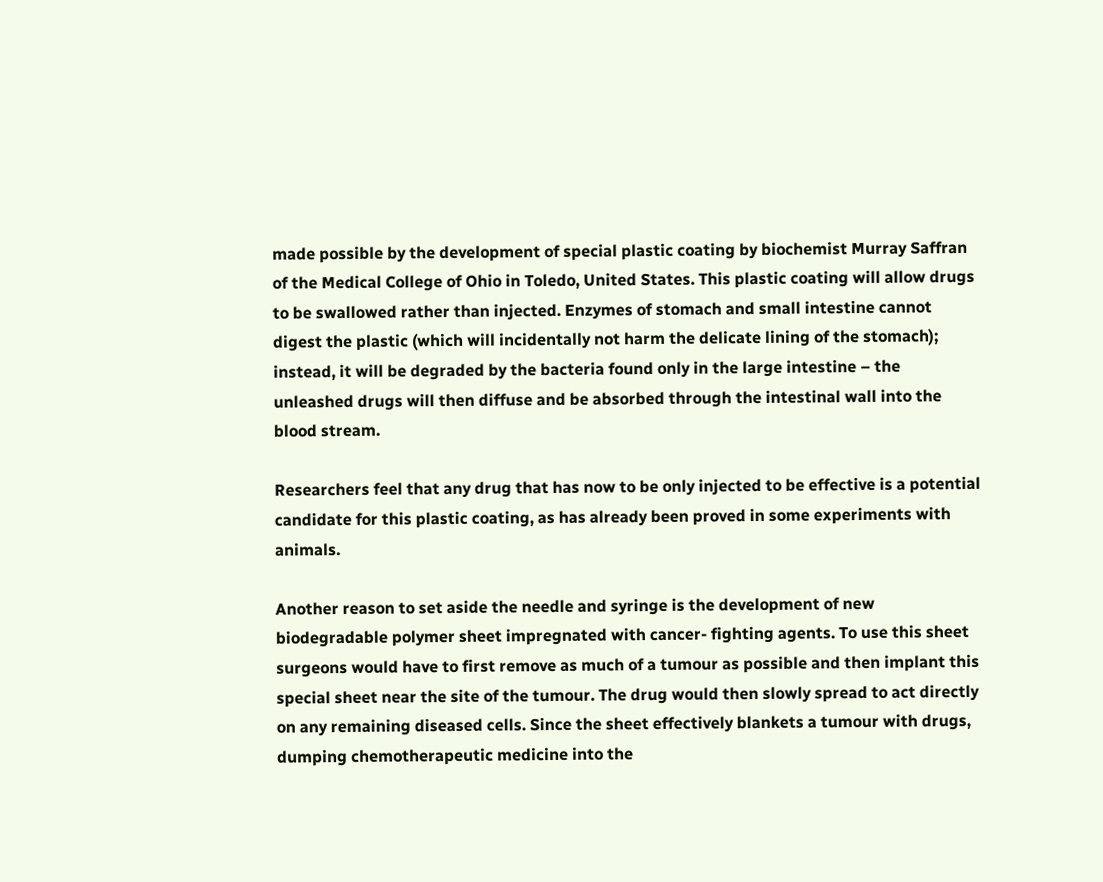made possible by the development of special plastic coating by biochemist Murray Saffran of the Medical College of Ohio in Toledo, United States. This plastic coating will allow drugs to be swallowed rather than injected. Enzymes of stomach and small intestine cannot digest the plastic (which will incidentally not harm the delicate lining of the stomach); instead, it will be degraded by the bacteria found only in the large intestine – the unleashed drugs will then diffuse and be absorbed through the intestinal wall into the blood stream.

Researchers feel that any drug that has now to be only injected to be effective is a potential candidate for this plastic coating, as has already been proved in some experiments with animals.

Another reason to set aside the needle and syringe is the development of new biodegradable polymer sheet impregnated with cancer- fighting agents. To use this sheet surgeons would have to first remove as much of a tumour as possible and then implant this special sheet near the site of the tumour. The drug would then slowly spread to act directly on any remaining diseased cells. Since the sheet effectively blankets a tumour with drugs, dumping chemotherapeutic medicine into the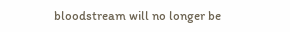bloodstream will no longer be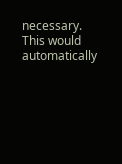necessary. This would automatically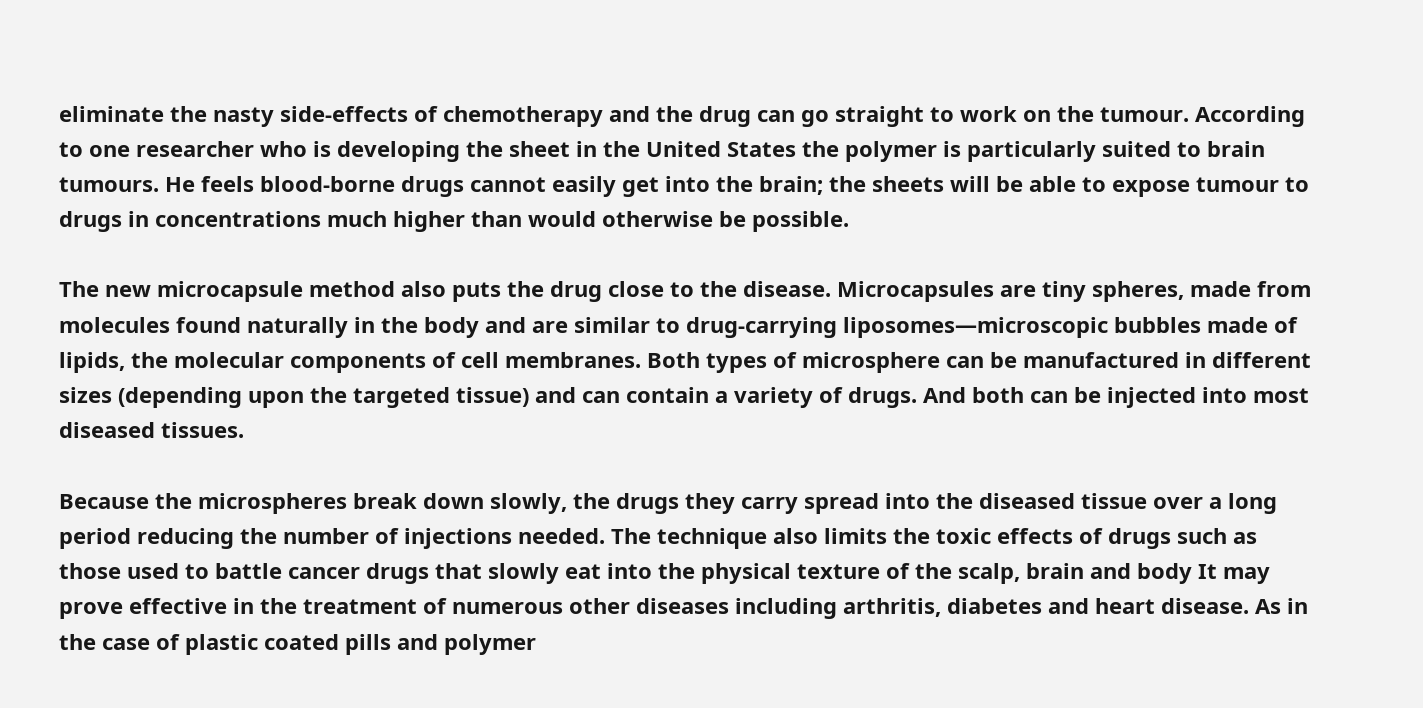eliminate the nasty side-effects of chemotherapy and the drug can go straight to work on the tumour. According to one researcher who is developing the sheet in the United States the polymer is particularly suited to brain tumours. He feels blood-borne drugs cannot easily get into the brain; the sheets will be able to expose tumour to drugs in concentrations much higher than would otherwise be possible.

The new microcapsule method also puts the drug close to the disease. Microcapsules are tiny spheres, made from molecules found naturally in the body and are similar to drug-carrying liposomes—microscopic bubbles made of lipids, the molecular components of cell membranes. Both types of microsphere can be manufactured in different sizes (depending upon the targeted tissue) and can contain a variety of drugs. And both can be injected into most diseased tissues.

Because the microspheres break down slowly, the drugs they carry spread into the diseased tissue over a long period reducing the number of injections needed. The technique also limits the toxic effects of drugs such as those used to battle cancer drugs that slowly eat into the physical texture of the scalp, brain and body It may prove effective in the treatment of numerous other diseases including arthritis, diabetes and heart disease. As in the case of plastic coated pills and polymer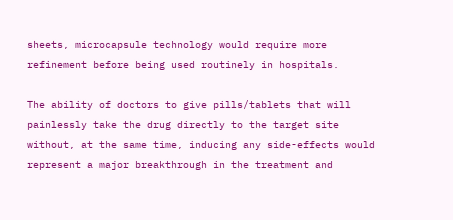sheets, microcapsule technology would require more refinement before being used routinely in hospitals.

The ability of doctors to give pills/tablets that will painlessly take the drug directly to the target site without, at the same time, inducing any side-effects would represent a major breakthrough in the treatment and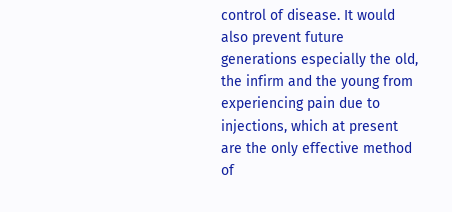control of disease. It would also prevent future generations especially the old, the infirm and the young from experiencing pain due to injections, which at present are the only effective method of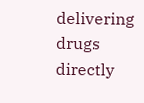delivering drugs directly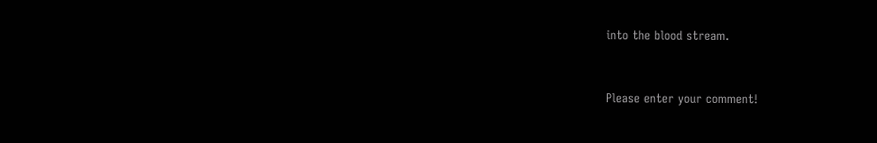into the blood stream.


Please enter your comment!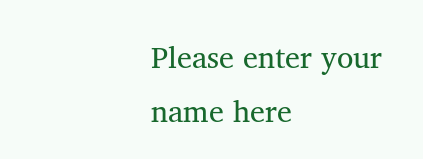Please enter your name here